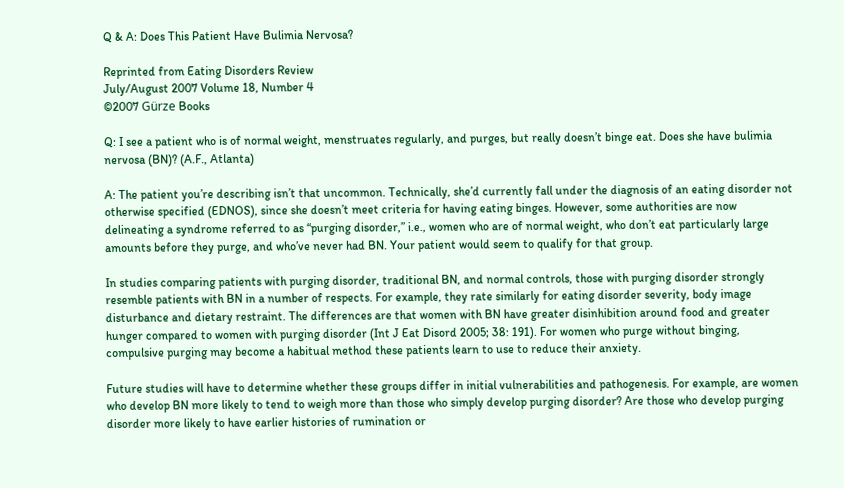Q & A: Does This Patient Have Bulimia Nervosa?

Reprinted from Eating Disorders Review
July/August 2007 Volume 18, Number 4
©2007 Gürze Books

Q: I see a patient who is of normal weight, menstruates regularly, and purges, but really doesn’t binge eat. Does she have bulimia nervosa (BN)? (A.F., Atlanta)

A: The patient you’re describing isn’t that uncommon. Technically, she’d currently fall under the diagnosis of an eating disorder not otherwise specified (EDNOS), since she doesn’t meet criteria for having eating binges. However, some authorities are now delineating a syndrome referred to as “purging disorder,” i.e., women who are of normal weight, who don’t eat particularly large amounts before they purge, and who’ve never had BN. Your patient would seem to qualify for that group.

In studies comparing patients with purging disorder, traditional BN, and normal controls, those with purging disorder strongly resemble patients with BN in a number of respects. For example, they rate similarly for eating disorder severity, body image disturbance and dietary restraint. The differences are that women with BN have greater disinhibition around food and greater hunger compared to women with purging disorder (Int J Eat Disord 2005; 38: 191). For women who purge without binging, compulsive purging may become a habitual method these patients learn to use to reduce their anxiety.

Future studies will have to determine whether these groups differ in initial vulnerabilities and pathogenesis. For example, are women who develop BN more likely to tend to weigh more than those who simply develop purging disorder? Are those who develop purging disorder more likely to have earlier histories of rumination or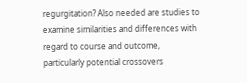regurgitation? Also needed are studies to examine similarities and differences with regard to course and outcome, particularly potential crossovers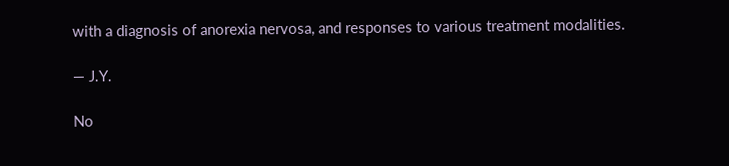with a diagnosis of anorexia nervosa, and responses to various treatment modalities.

— J.Y.

No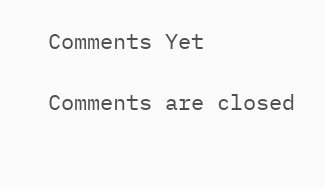Comments Yet

Comments are closed